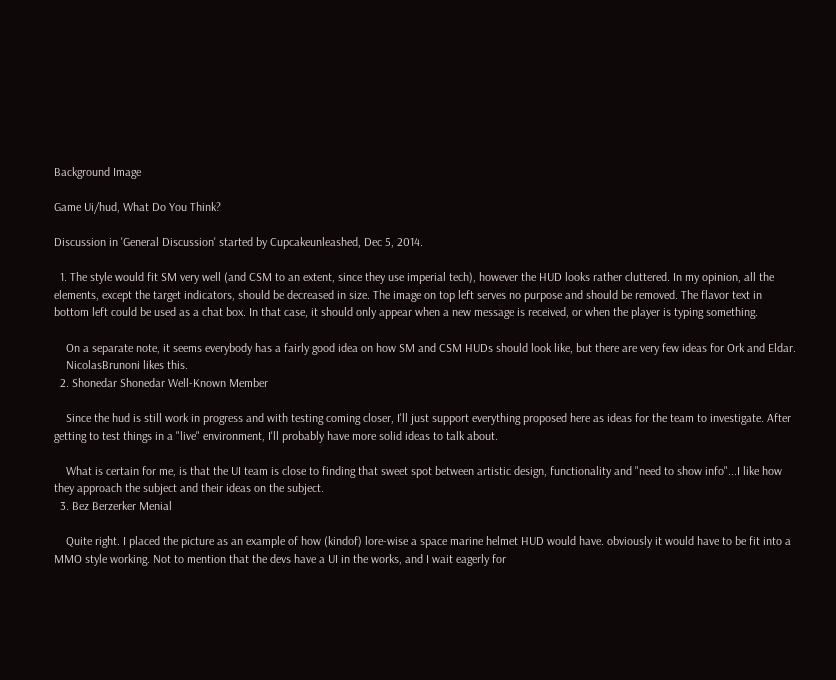Background Image

Game Ui/hud, What Do You Think?

Discussion in 'General Discussion' started by Cupcakeunleashed, Dec 5, 2014.

  1. The style would fit SM very well (and CSM to an extent, since they use imperial tech), however the HUD looks rather cluttered. In my opinion, all the elements, except the target indicators, should be decreased in size. The image on top left serves no purpose and should be removed. The flavor text in bottom left could be used as a chat box. In that case, it should only appear when a new message is received, or when the player is typing something.

    On a separate note, it seems everybody has a fairly good idea on how SM and CSM HUDs should look like, but there are very few ideas for Ork and Eldar.
    NicolasBrunoni likes this.
  2. Shonedar Shonedar Well-Known Member

    Since the hud is still work in progress and with testing coming closer, I'll just support everything proposed here as ideas for the team to investigate. After getting to test things in a "live" environment, I'll probably have more solid ideas to talk about.

    What is certain for me, is that the UI team is close to finding that sweet spot between artistic design, functionality and "need to show info"...I like how they approach the subject and their ideas on the subject.
  3. Bez Berzerker Menial

    Quite right. I placed the picture as an example of how (kindof) lore-wise a space marine helmet HUD would have. obviously it would have to be fit into a MMO style working. Not to mention that the devs have a UI in the works, and I wait eagerly for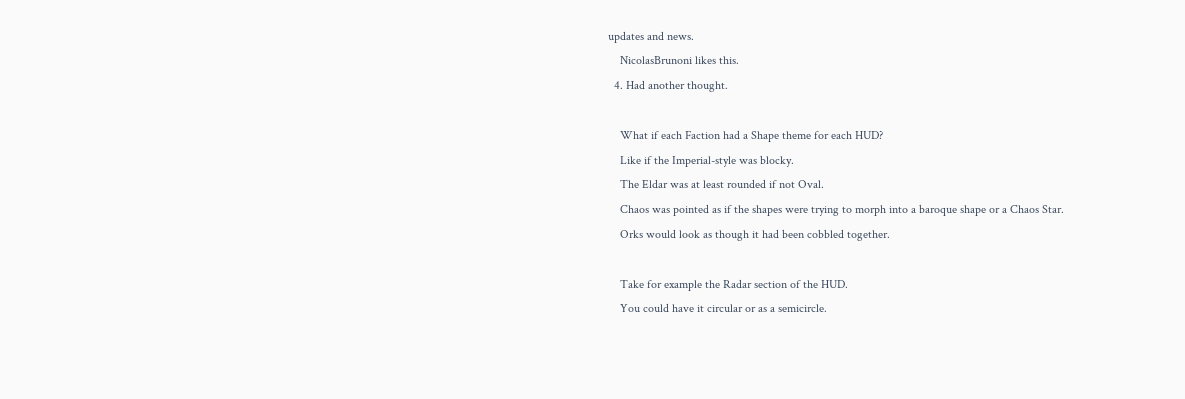updates and news.
    NicolasBrunoni likes this.
  4. Had another thought.

    What if each Faction had a Shape theme for each HUD?
    Like if the Imperial-style was blocky.
    The Eldar was at least rounded if not Oval.
    Chaos was pointed as if the shapes were trying to morph into a baroque shape or a Chaos Star.
    Orks would look as though it had been cobbled together.

    Take for example the Radar section of the HUD.
    You could have it circular or as a semicircle.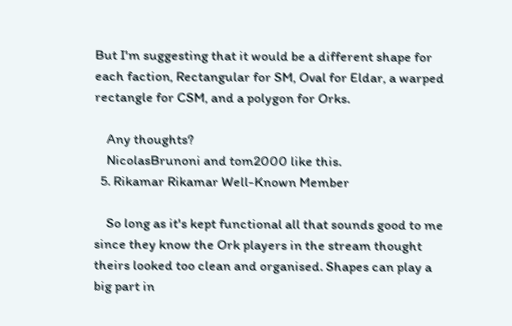But I'm suggesting that it would be a different shape for each faction, Rectangular for SM, Oval for Eldar, a warped rectangle for CSM, and a polygon for Orks.

    Any thoughts?
    NicolasBrunoni and tom2000 like this.
  5. Rikamar Rikamar Well-Known Member

    So long as it's kept functional all that sounds good to me since they know the Ork players in the stream thought theirs looked too clean and organised. Shapes can play a big part in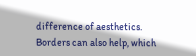difference of aesthetics. Borders can also help, which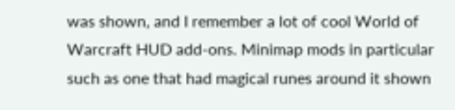was shown, and I remember a lot of cool World of Warcraft HUD add-ons. Minimap mods in particular such as one that had magical runes around it shown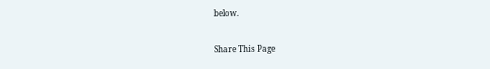below.

Share This Page